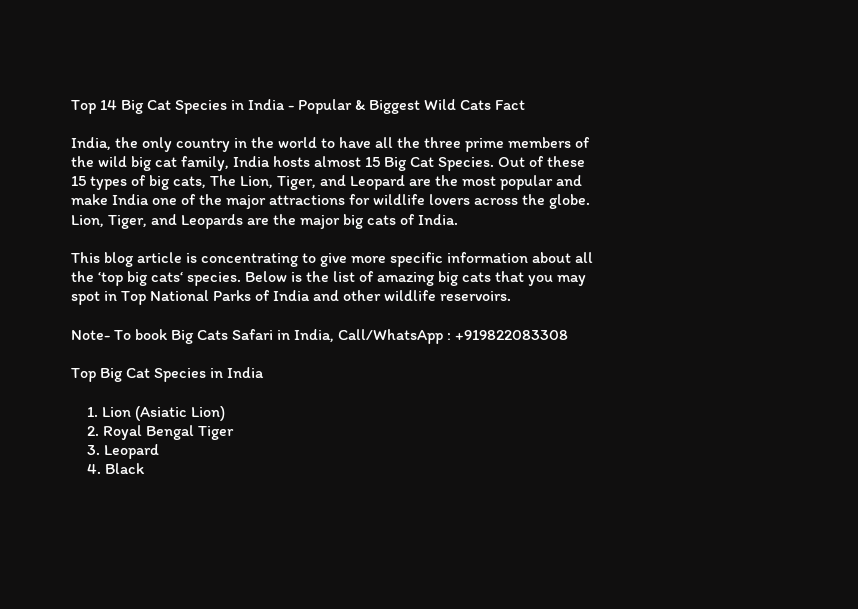Top 14 Big Cat Species in India - Popular & Biggest Wild Cats Fact

India, the only country in the world to have all the three prime members of the wild big cat family, India hosts almost 15 Big Cat Species. Out of these 15 types of big cats, The Lion, Tiger, and Leopard are the most popular and make India one of the major attractions for wildlife lovers across the globe. Lion, Tiger, and Leopards are the major big cats of India.

This blog article is concentrating to give more specific information about all the ‘top big cats‘ species. Below is the list of amazing big cats that you may spot in Top National Parks of India and other wildlife reservoirs.

Note- To book Big Cats Safari in India, Call/WhatsApp : +919822083308

Top Big Cat Species in India

    1. Lion (Asiatic Lion)
    2. Royal Bengal Tiger
    3. Leopard
    4. Black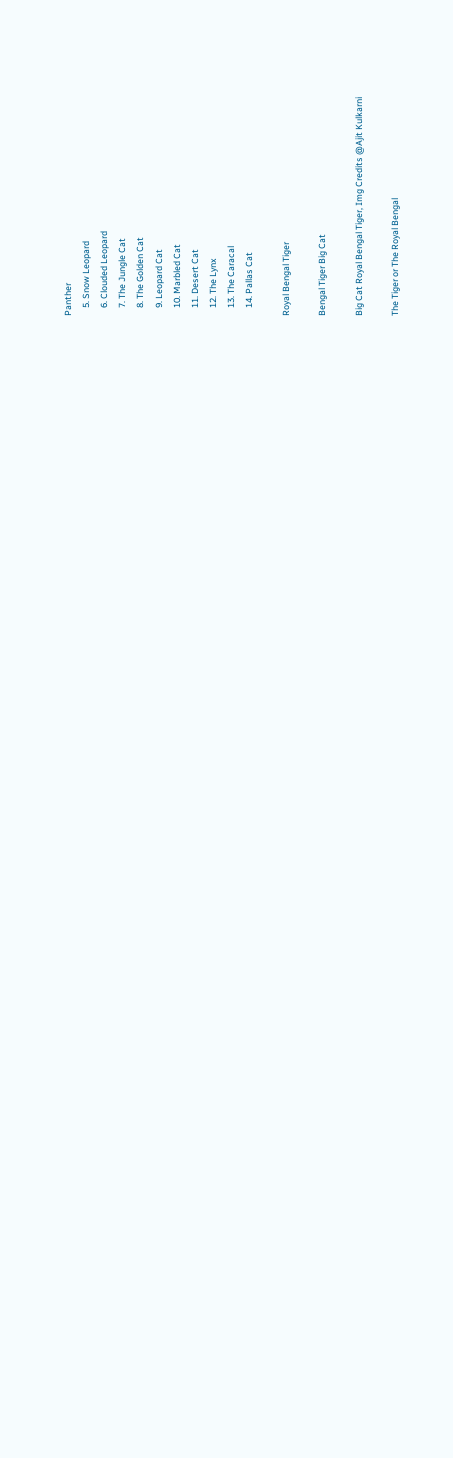Panther
    5. Snow Leopard
    6. Clouded Leopard
    7. The Jungle Cat
    8. The Golden Cat
    9. Leopard Cat
    10. Marbled Cat
    11. Desert Cat
    12. The Lynx
    13. The Caracal
    14. Pallas Cat

Royal Bengal Tiger

Bengal Tiger Big Cat

Big Cat Royal Bengal Tiger, Img Credits @Ajit Kulkarni

The Tiger or The Royal Bengal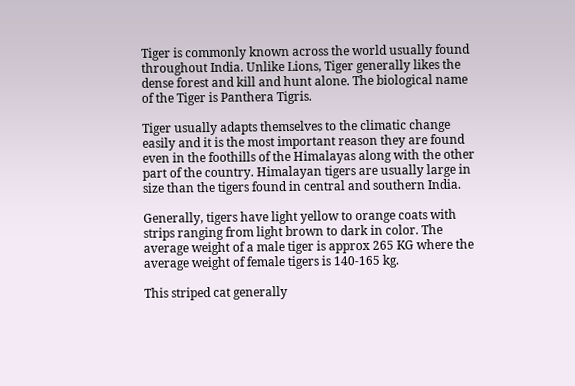Tiger is commonly known across the world usually found throughout India. Unlike Lions, Tiger generally likes the dense forest and kill and hunt alone. The biological name of the Tiger is Panthera Tigris.

Tiger usually adapts themselves to the climatic change easily and it is the most important reason they are found even in the foothills of the Himalayas along with the other part of the country. Himalayan tigers are usually large in size than the tigers found in central and southern India.

Generally, tigers have light yellow to orange coats with strips ranging from light brown to dark in color. The average weight of a male tiger is approx 265 KG where the average weight of female tigers is 140-165 kg.

This striped cat generally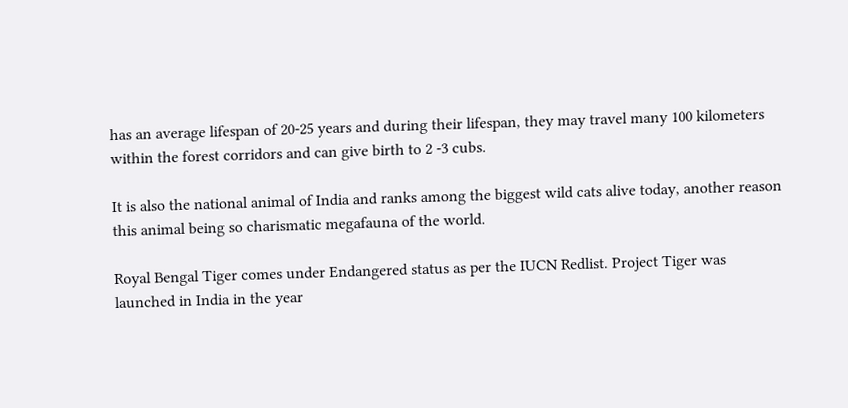has an average lifespan of 20-25 years and during their lifespan, they may travel many 100 kilometers within the forest corridors and can give birth to 2 -3 cubs.

It is also the national animal of India and ranks among the biggest wild cats alive today, another reason this animal being so charismatic megafauna of the world.

Royal Bengal Tiger comes under Endangered status as per the IUCN Redlist. Project Tiger was launched in India in the year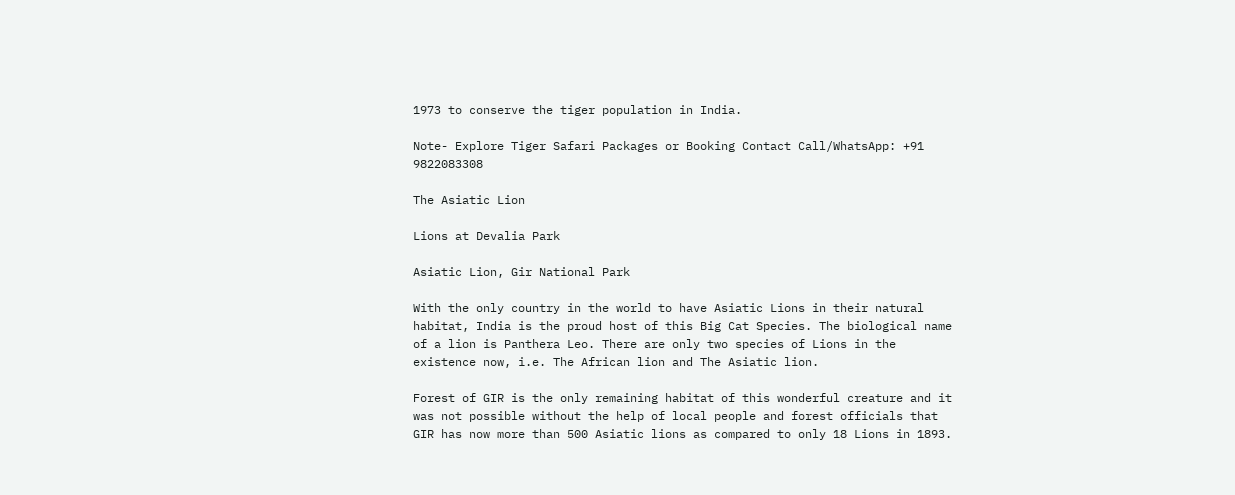1973 to conserve the tiger population in India.

Note- Explore Tiger Safari Packages or Booking Contact Call/WhatsApp: +91 9822083308

The Asiatic Lion

Lions at Devalia Park

Asiatic Lion, Gir National Park

With the only country in the world to have Asiatic Lions in their natural habitat, India is the proud host of this Big Cat Species. The biological name of a lion is Panthera Leo. There are only two species of Lions in the existence now, i.e. The African lion and The Asiatic lion.

Forest of GIR is the only remaining habitat of this wonderful creature and it was not possible without the help of local people and forest officials that GIR has now more than 500 Asiatic lions as compared to only 18 Lions in 1893.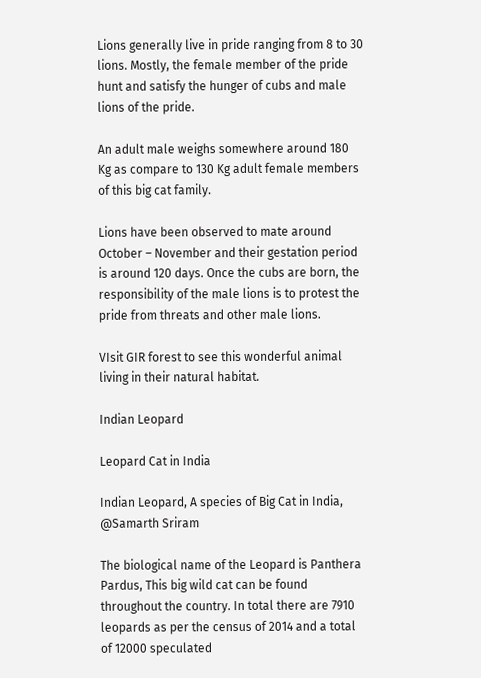Lions generally live in pride ranging from 8 to 30 lions. Mostly, the female member of the pride hunt and satisfy the hunger of cubs and male lions of the pride.

An adult male weighs somewhere around 180 Kg as compare to 130 Kg adult female members of this big cat family.

Lions have been observed to mate around October – November and their gestation period is around 120 days. Once the cubs are born, the responsibility of the male lions is to protest the pride from threats and other male lions.

VIsit GIR forest to see this wonderful animal living in their natural habitat.

Indian Leopard

Leopard Cat in India

Indian Leopard, A species of Big Cat in India, @Samarth Sriram

The biological name of the Leopard is Panthera Pardus, This big wild cat can be found throughout the country. In total there are 7910 leopards as per the census of 2014 and a total of 12000 speculated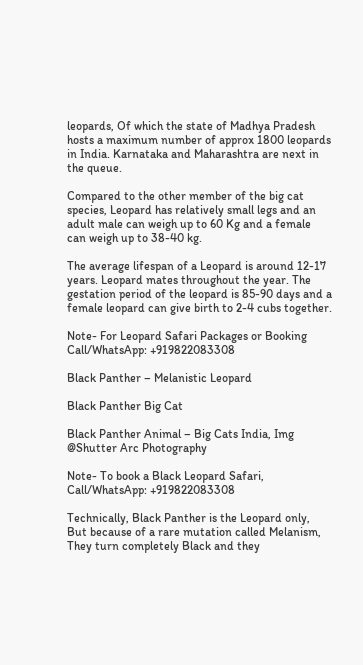leopards, Of which the state of Madhya Pradesh hosts a maximum number of approx 1800 leopards in India. Karnataka and Maharashtra are next in the queue.

Compared to the other member of the big cat species, Leopard has relatively small legs and an adult male can weigh up to 60 Kg and a female can weigh up to 38-40 kg.

The average lifespan of a Leopard is around 12-17 years. Leopard mates throughout the year. The gestation period of the leopard is 85-90 days and a female leopard can give birth to 2-4 cubs together.

Note- For Leopard Safari Packages or Booking Call/WhatsApp: +919822083308

Black Panther – Melanistic Leopard

Black Panther Big Cat

Black Panther Animal – Big Cats India, Img @Shutter Arc Photography

Note- To book a Black Leopard Safari, Call/WhatsApp: +919822083308

Technically, Black Panther is the Leopard only, But because of a rare mutation called Melanism, They turn completely Black and they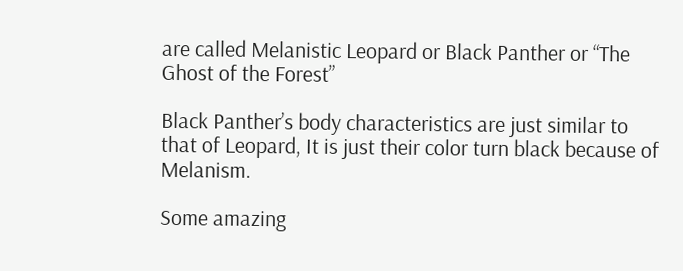are called Melanistic Leopard or Black Panther or “The Ghost of the Forest”

Black Panther’s body characteristics are just similar to that of Leopard, It is just their color turn black because of Melanism.

Some amazing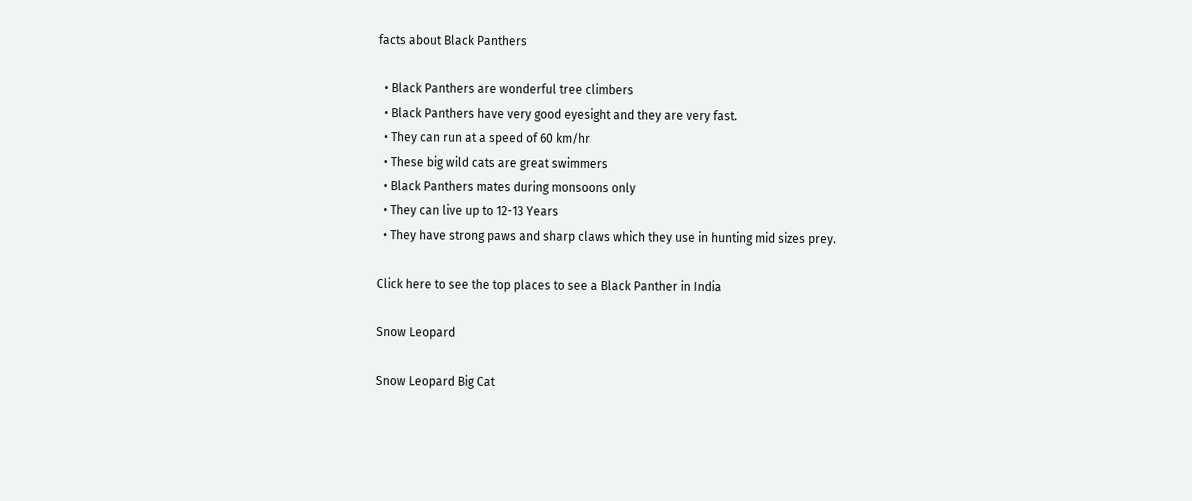facts about Black Panthers

  • Black Panthers are wonderful tree climbers
  • Black Panthers have very good eyesight and they are very fast.
  • They can run at a speed of 60 km/hr
  • These big wild cats are great swimmers
  • Black Panthers mates during monsoons only
  • They can live up to 12-13 Years
  • They have strong paws and sharp claws which they use in hunting mid sizes prey.

Click here to see the top places to see a Black Panther in India

Snow Leopard

Snow Leopard Big Cat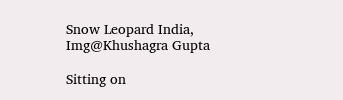Snow Leopard India, Img@Khushagra Gupta

Sitting on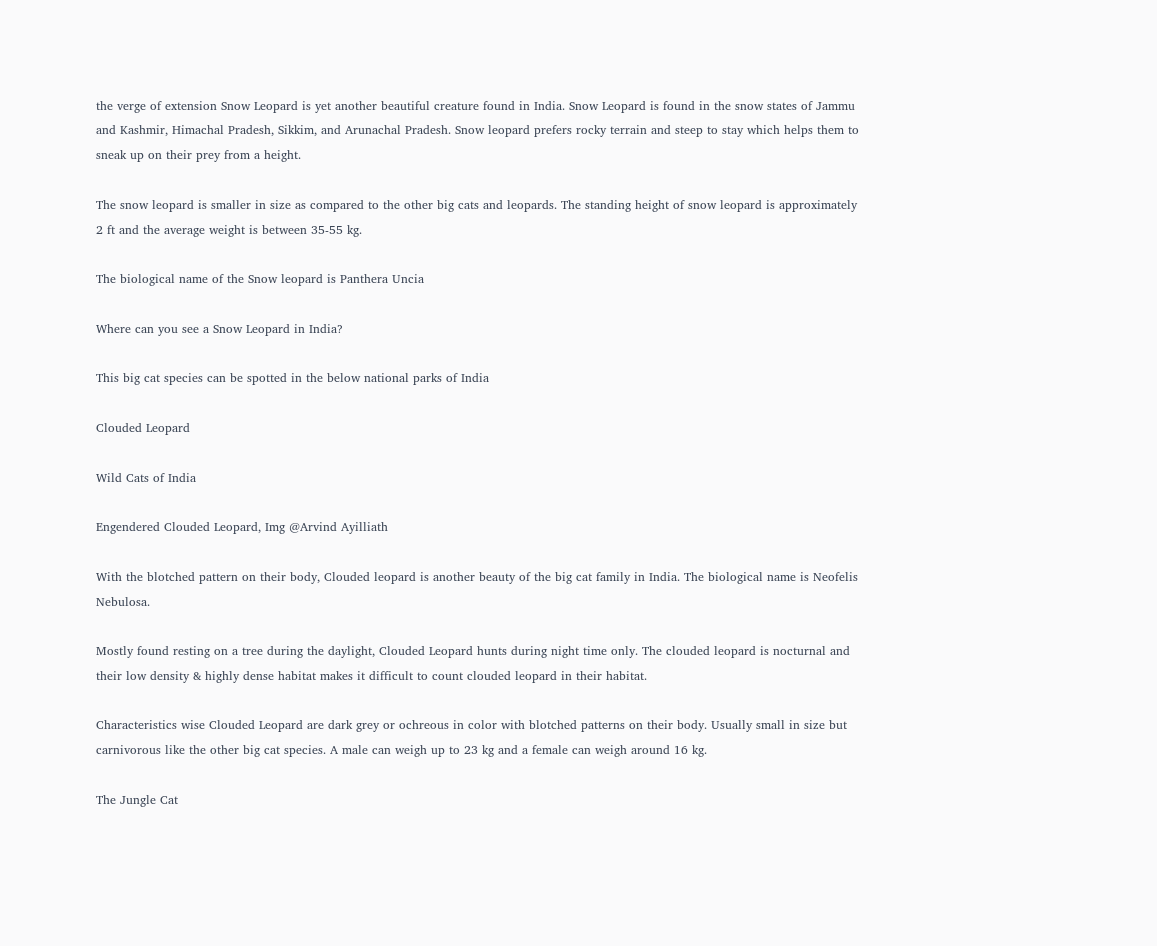the verge of extension Snow Leopard is yet another beautiful creature found in India. Snow Leopard is found in the snow states of Jammu and Kashmir, Himachal Pradesh, Sikkim, and Arunachal Pradesh. Snow leopard prefers rocky terrain and steep to stay which helps them to sneak up on their prey from a height.

The snow leopard is smaller in size as compared to the other big cats and leopards. The standing height of snow leopard is approximately 2 ft and the average weight is between 35-55 kg.

The biological name of the Snow leopard is Panthera Uncia

Where can you see a Snow Leopard in India?

This big cat species can be spotted in the below national parks of India

Clouded Leopard

Wild Cats of India

Engendered Clouded Leopard, Img @Arvind Ayilliath

With the blotched pattern on their body, Clouded leopard is another beauty of the big cat family in India. The biological name is Neofelis Nebulosa.

Mostly found resting on a tree during the daylight, Clouded Leopard hunts during night time only. The clouded leopard is nocturnal and their low density & highly dense habitat makes it difficult to count clouded leopard in their habitat.

Characteristics wise Clouded Leopard are dark grey or ochreous in color with blotched patterns on their body. Usually small in size but carnivorous like the other big cat species. A male can weigh up to 23 kg and a female can weigh around 16 kg.

The Jungle Cat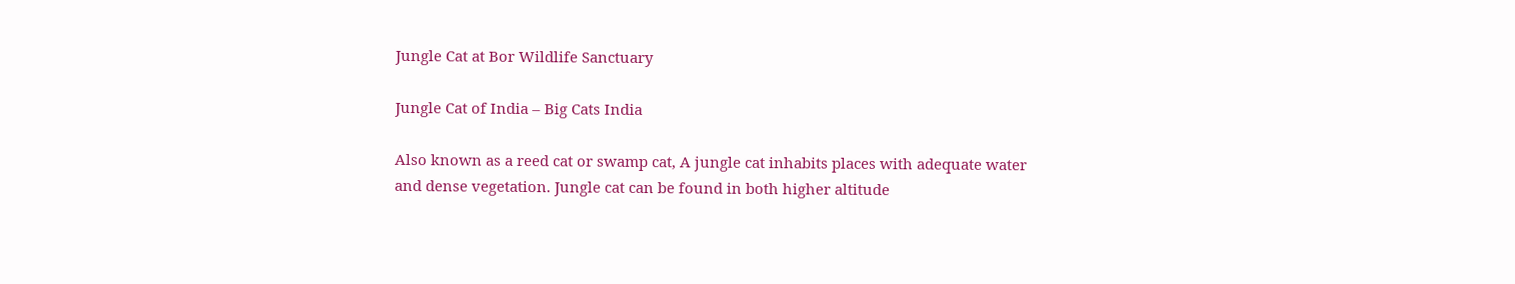Jungle Cat at Bor Wildlife Sanctuary

Jungle Cat of India – Big Cats India

Also known as a reed cat or swamp cat, A jungle cat inhabits places with adequate water and dense vegetation. Jungle cat can be found in both higher altitude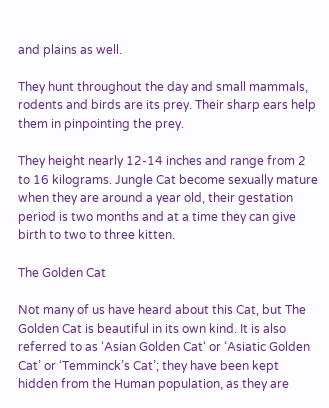and plains as well.

They hunt throughout the day and small mammals, rodents and birds are its prey. Their sharp ears help them in pinpointing the prey.

They height nearly 12-14 inches and range from 2 to 16 kilograms. Jungle Cat become sexually mature when they are around a year old, their gestation period is two months and at a time they can give birth to two to three kitten.

The Golden Cat

Not many of us have heard about this Cat, but The Golden Cat is beautiful in its own kind. It is also referred to as ‘Asian Golden Cat‘ or ‘Asiatic Golden Cat’ or ‘Temminck’s Cat’; they have been kept hidden from the Human population, as they are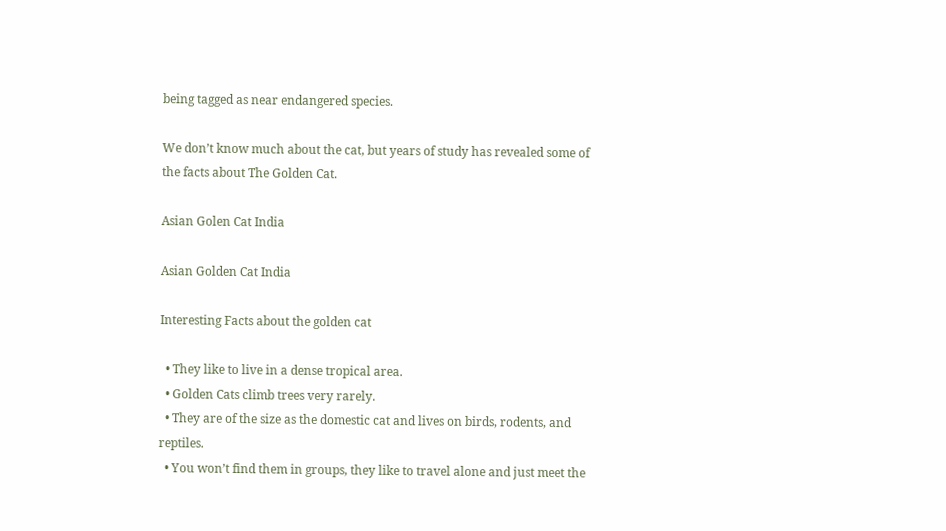being tagged as near endangered species.

We don’t know much about the cat, but years of study has revealed some of the facts about The Golden Cat.

Asian Golen Cat India

Asian Golden Cat India

Interesting Facts about the golden cat

  • They like to live in a dense tropical area.
  • Golden Cats climb trees very rarely.
  • They are of the size as the domestic cat and lives on birds, rodents, and reptiles.
  • You won’t find them in groups, they like to travel alone and just meet the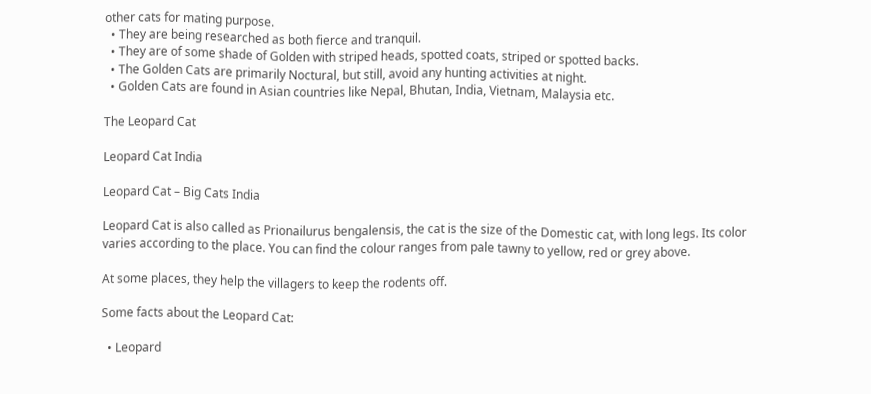other cats for mating purpose.
  • They are being researched as both fierce and tranquil.
  • They are of some shade of Golden with striped heads, spotted coats, striped or spotted backs.
  • The Golden Cats are primarily Noctural, but still, avoid any hunting activities at night.
  • Golden Cats are found in Asian countries like Nepal, Bhutan, India, Vietnam, Malaysia etc.

The Leopard Cat

Leopard Cat India

Leopard Cat – Big Cats India

Leopard Cat is also called as Prionailurus bengalensis, the cat is the size of the Domestic cat, with long legs. Its color varies according to the place. You can find the colour ranges from pale tawny to yellow, red or grey above.

At some places, they help the villagers to keep the rodents off.

Some facts about the Leopard Cat:

  • Leopard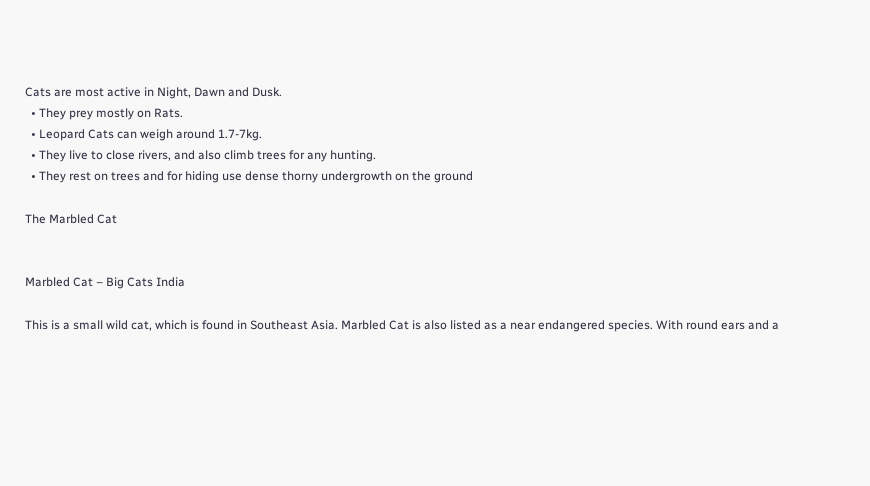Cats are most active in Night, Dawn and Dusk.
  • They prey mostly on Rats.
  • Leopard Cats can weigh around 1.7-7kg.
  • They live to close rivers, and also climb trees for any hunting.
  • They rest on trees and for hiding use dense thorny undergrowth on the ground

The Marbled Cat


Marbled Cat – Big Cats India

This is a small wild cat, which is found in Southeast Asia. Marbled Cat is also listed as a near endangered species. With round ears and a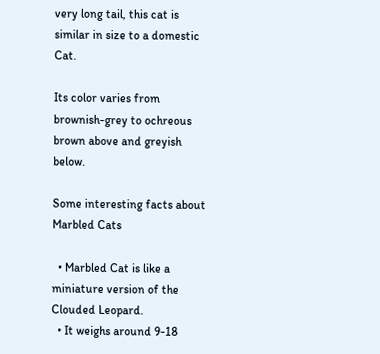very long tail, this cat is similar in size to a domestic Cat.

Its color varies from brownish-grey to ochreous brown above and greyish below.

Some interesting facts about Marbled Cats

  • Marbled Cat is like a miniature version of the Clouded Leopard.
  • It weighs around 9-18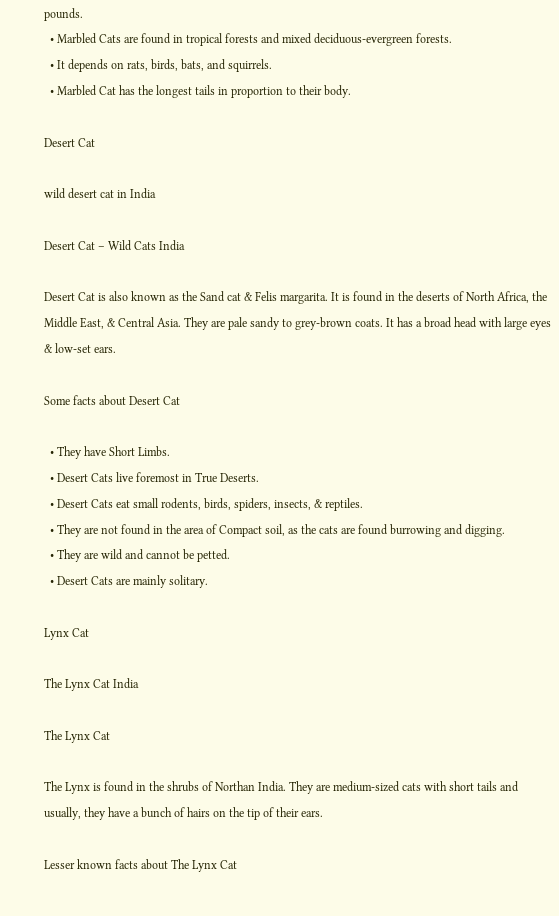pounds.
  • Marbled Cats are found in tropical forests and mixed deciduous-evergreen forests.
  • It depends on rats, birds, bats, and squirrels.
  • Marbled Cat has the longest tails in proportion to their body.

Desert Cat

wild desert cat in India

Desert Cat – Wild Cats India

Desert Cat is also known as the Sand cat & Felis margarita. It is found in the deserts of North Africa, the Middle East, & Central Asia. They are pale sandy to grey-brown coats. It has a broad head with large eyes & low-set ears.

Some facts about Desert Cat

  • They have Short Limbs.
  • Desert Cats live foremost in True Deserts.
  • Desert Cats eat small rodents, birds, spiders, insects, & reptiles.
  • They are not found in the area of Compact soil, as the cats are found burrowing and digging.
  • They are wild and cannot be petted.
  • Desert Cats are mainly solitary.

Lynx Cat

The Lynx Cat India

The Lynx Cat

The Lynx is found in the shrubs of Northan India. They are medium-sized cats with short tails and usually, they have a bunch of hairs on the tip of their ears.

Lesser known facts about The Lynx Cat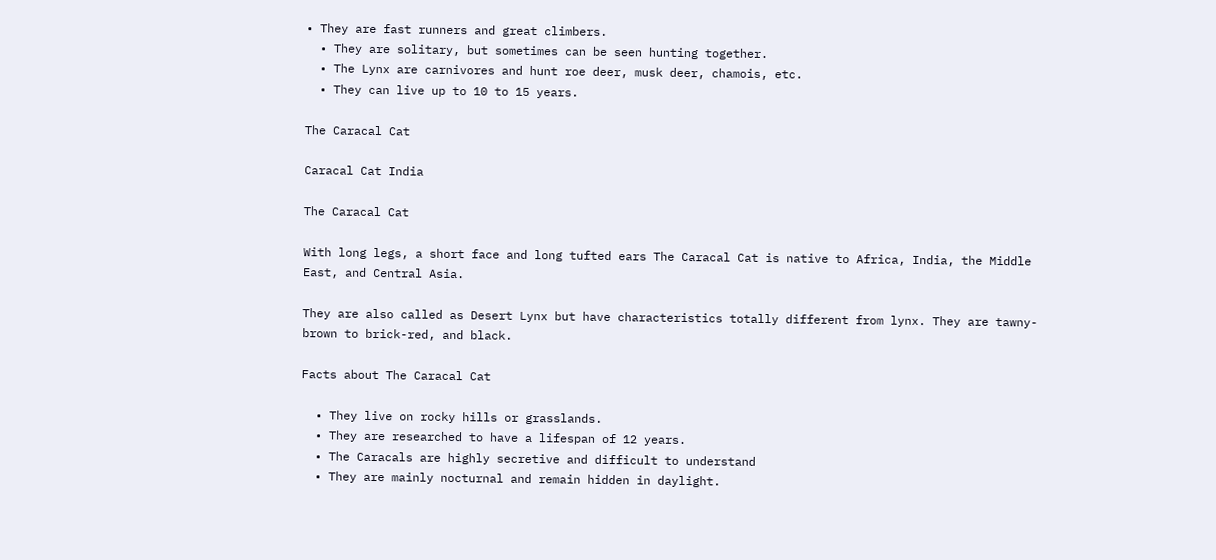• They are fast runners and great climbers.
  • They are solitary, but sometimes can be seen hunting together.
  • The Lynx are carnivores and hunt roe deer, musk deer, chamois, etc.
  • They can live up to 10 to 15 years.

The Caracal Cat

Caracal Cat India

The Caracal Cat

With long legs, a short face and long tufted ears The Caracal Cat is native to Africa, India, the Middle East, and Central Asia.

They are also called as Desert Lynx but have characteristics totally different from lynx. They are tawny-brown to brick-red, and black.

Facts about The Caracal Cat

  • They live on rocky hills or grasslands.
  • They are researched to have a lifespan of 12 years.
  • The Caracals are highly secretive and difficult to understand
  • They are mainly nocturnal and remain hidden in daylight.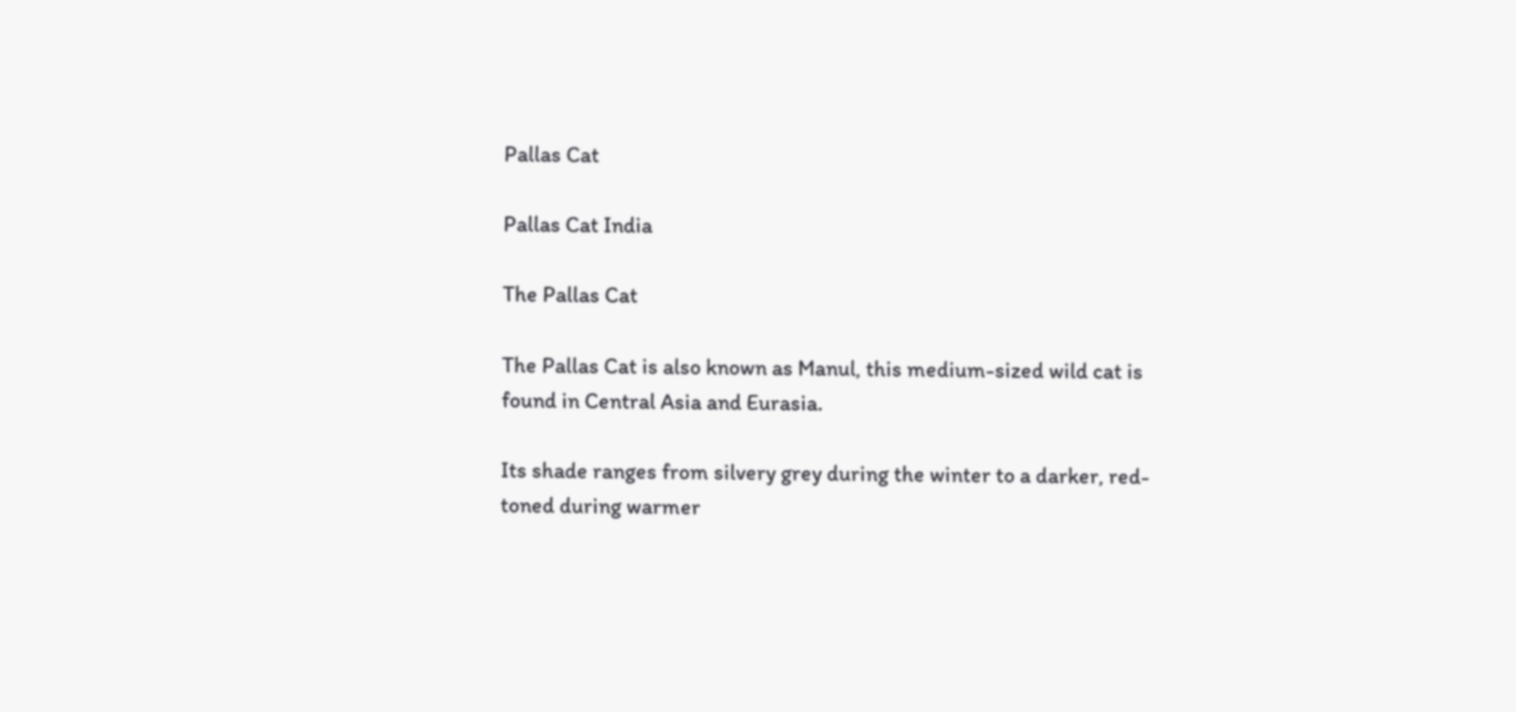Pallas Cat

Pallas Cat India

The Pallas Cat

The Pallas Cat is also known as Manul, this medium-sized wild cat is found in Central Asia and Eurasia.

Its shade ranges from silvery grey during the winter to a darker, red-toned during warmer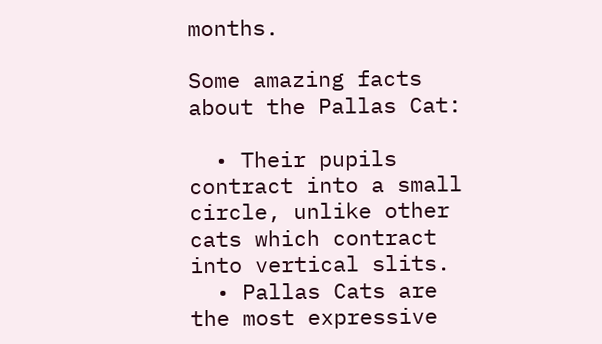months.

Some amazing facts about the Pallas Cat:

  • Their pupils contract into a small circle, unlike other cats which contract into vertical slits.
  • Pallas Cats are the most expressive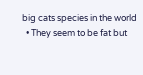big cats species in the world
  • They seem to be fat but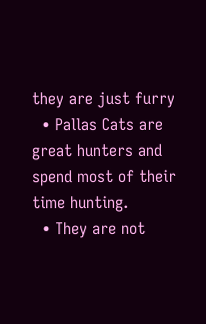they are just furry
  • Pallas Cats are great hunters and spend most of their time hunting.
  • They are not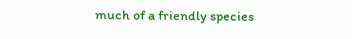much of a friendly species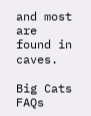and most are found in caves.

Big Cats FAQs